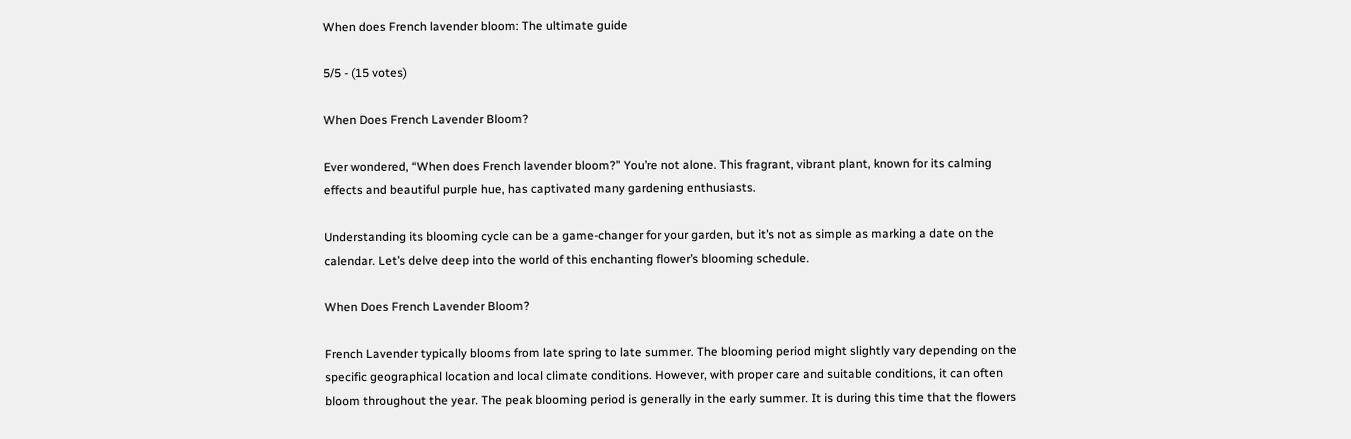When does French lavender bloom: The ultimate guide

5/5 - (15 votes)

When Does French Lavender Bloom?

Ever wondered, “When does French lavender bloom?” You’re not alone. This fragrant, vibrant plant, known for its calming effects and beautiful purple hue, has captivated many gardening enthusiasts.

Understanding its blooming cycle can be a game-changer for your garden, but it’s not as simple as marking a date on the calendar. Let’s delve deep into the world of this enchanting flower’s blooming schedule.

When Does French Lavender Bloom?

French Lavender typically blooms from late spring to late summer. The blooming period might slightly vary depending on the specific geographical location and local climate conditions. However, with proper care and suitable conditions, it can often bloom throughout the year. The peak blooming period is generally in the early summer. It is during this time that the flowers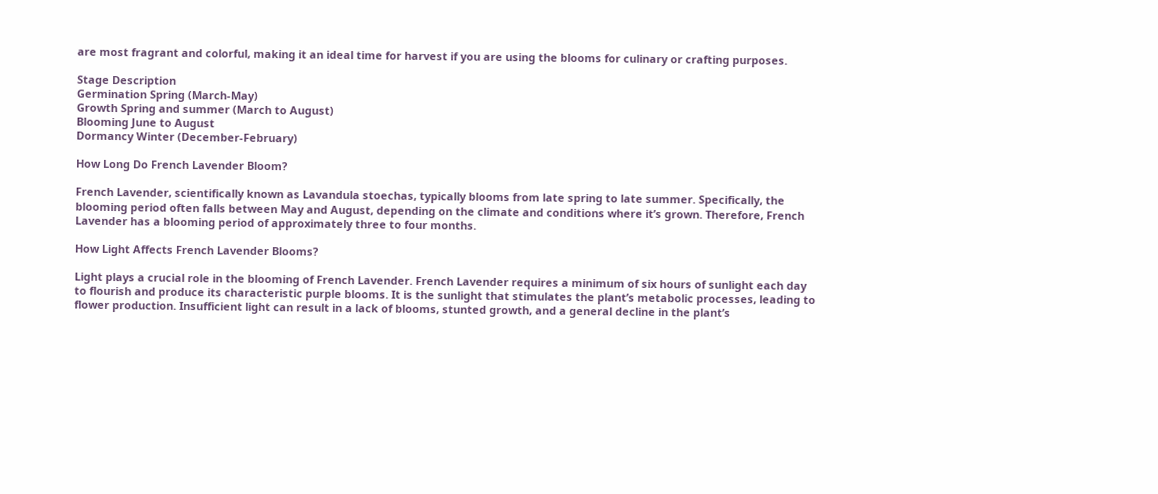are most fragrant and colorful, making it an ideal time for harvest if you are using the blooms for culinary or crafting purposes.

Stage Description
Germination Spring (March-May)
Growth Spring and summer (March to August)
Blooming June to August
Dormancy Winter (December-February)

How Long Do French Lavender Bloom?

French Lavender, scientifically known as Lavandula stoechas, typically blooms from late spring to late summer. Specifically, the blooming period often falls between May and August, depending on the climate and conditions where it’s grown. Therefore, French Lavender has a blooming period of approximately three to four months.

How Light Affects French Lavender Blooms?

Light plays a crucial role in the blooming of French Lavender. French Lavender requires a minimum of six hours of sunlight each day to flourish and produce its characteristic purple blooms. It is the sunlight that stimulates the plant’s metabolic processes, leading to flower production. Insufficient light can result in a lack of blooms, stunted growth, and a general decline in the plant’s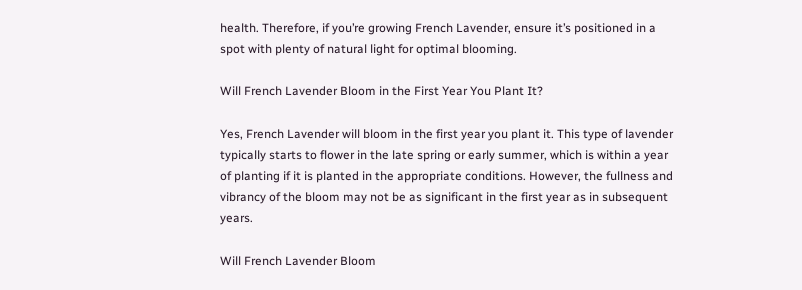health. Therefore, if you’re growing French Lavender, ensure it’s positioned in a spot with plenty of natural light for optimal blooming.

Will French Lavender Bloom in the First Year You Plant It?

Yes, French Lavender will bloom in the first year you plant it. This type of lavender typically starts to flower in the late spring or early summer, which is within a year of planting if it is planted in the appropriate conditions. However, the fullness and vibrancy of the bloom may not be as significant in the first year as in subsequent years.

Will French Lavender Bloom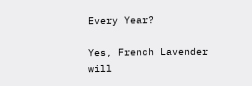Every Year?

Yes, French Lavender will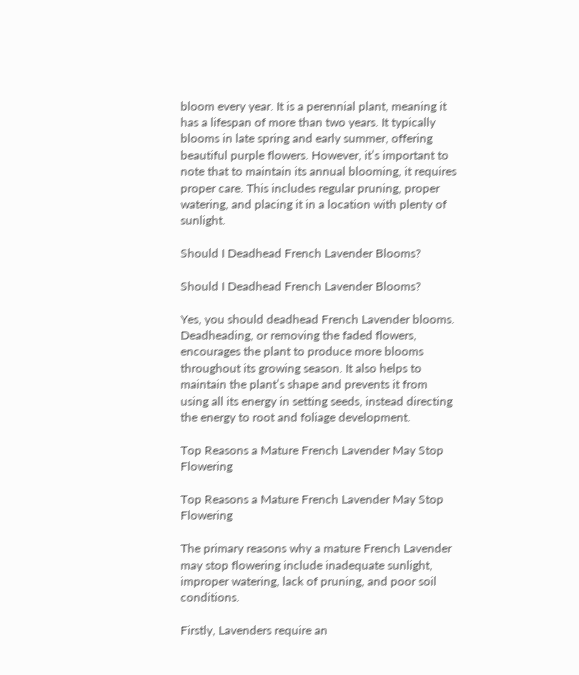bloom every year. It is a perennial plant, meaning it has a lifespan of more than two years. It typically blooms in late spring and early summer, offering beautiful purple flowers. However, it’s important to note that to maintain its annual blooming, it requires proper care. This includes regular pruning, proper watering, and placing it in a location with plenty of sunlight.

Should I Deadhead French Lavender Blooms?

Should I Deadhead French Lavender Blooms?

Yes, you should deadhead French Lavender blooms. Deadheading, or removing the faded flowers, encourages the plant to produce more blooms throughout its growing season. It also helps to maintain the plant’s shape and prevents it from using all its energy in setting seeds, instead directing the energy to root and foliage development.

Top Reasons a Mature French Lavender May Stop Flowering

Top Reasons a Mature French Lavender May Stop Flowering

The primary reasons why a mature French Lavender may stop flowering include inadequate sunlight, improper watering, lack of pruning, and poor soil conditions.

Firstly, Lavenders require an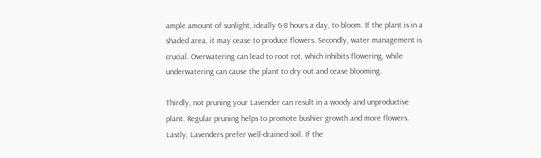ample amount of sunlight, ideally 6-8 hours a day, to bloom. If the plant is in a shaded area, it may cease to produce flowers. Secondly, water management is crucial. Overwatering can lead to root rot, which inhibits flowering, while underwatering can cause the plant to dry out and cease blooming.

Thirdly, not pruning your Lavender can result in a woody and unproductive plant. Regular pruning helps to promote bushier growth and more flowers. Lastly, Lavenders prefer well-drained soil. If the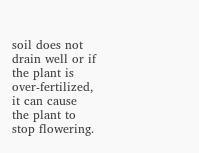soil does not drain well or if the plant is over-fertilized, it can cause the plant to stop flowering.